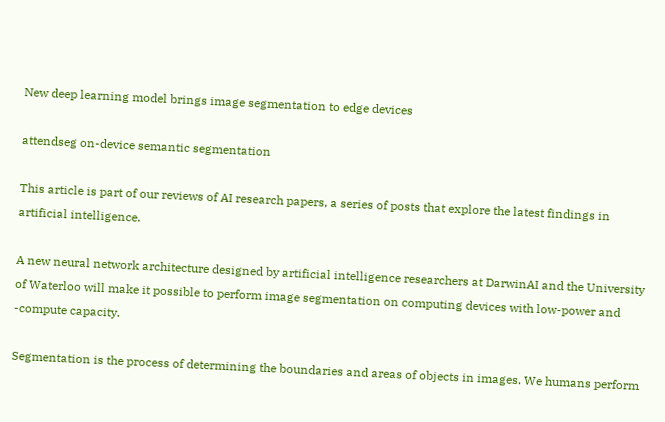New deep learning model brings image segmentation to edge devices

attendseg on-device semantic segmentation

This article is part of our reviews of AI research papers, a series of posts that explore the latest findings in artificial intelligence.

A new neural network architecture designed by artificial intelligence researchers at DarwinAI and the University of Waterloo will make it possible to perform image segmentation on computing devices with low-power and -compute capacity.

Segmentation is the process of determining the boundaries and areas of objects in images. We humans perform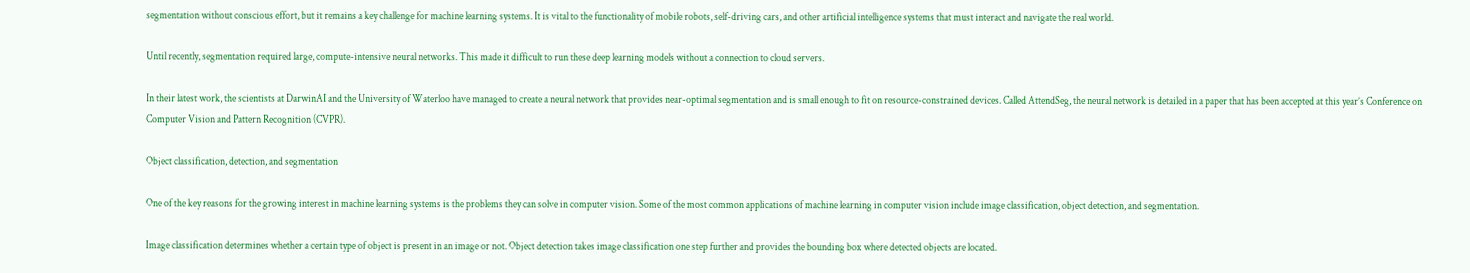segmentation without conscious effort, but it remains a key challenge for machine learning systems. It is vital to the functionality of mobile robots, self-driving cars, and other artificial intelligence systems that must interact and navigate the real world.

Until recently, segmentation required large, compute-intensive neural networks. This made it difficult to run these deep learning models without a connection to cloud servers.

In their latest work, the scientists at DarwinAI and the University of Waterloo have managed to create a neural network that provides near-optimal segmentation and is small enough to fit on resource-constrained devices. Called AttendSeg, the neural network is detailed in a paper that has been accepted at this year’s Conference on Computer Vision and Pattern Recognition (CVPR).

Object classification, detection, and segmentation

One of the key reasons for the growing interest in machine learning systems is the problems they can solve in computer vision. Some of the most common applications of machine learning in computer vision include image classification, object detection, and segmentation.

Image classification determines whether a certain type of object is present in an image or not. Object detection takes image classification one step further and provides the bounding box where detected objects are located.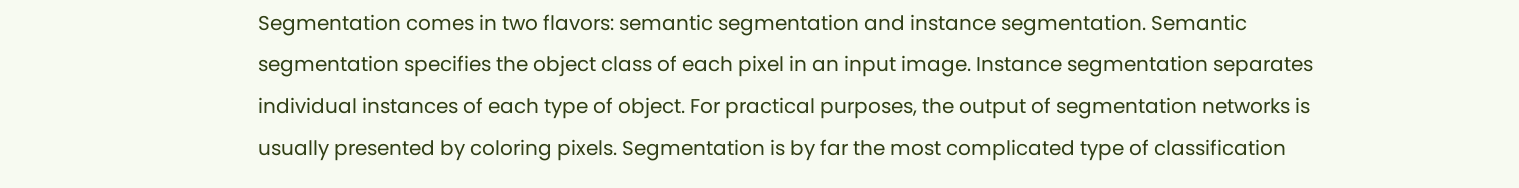Segmentation comes in two flavors: semantic segmentation and instance segmentation. Semantic segmentation specifies the object class of each pixel in an input image. Instance segmentation separates individual instances of each type of object. For practical purposes, the output of segmentation networks is usually presented by coloring pixels. Segmentation is by far the most complicated type of classification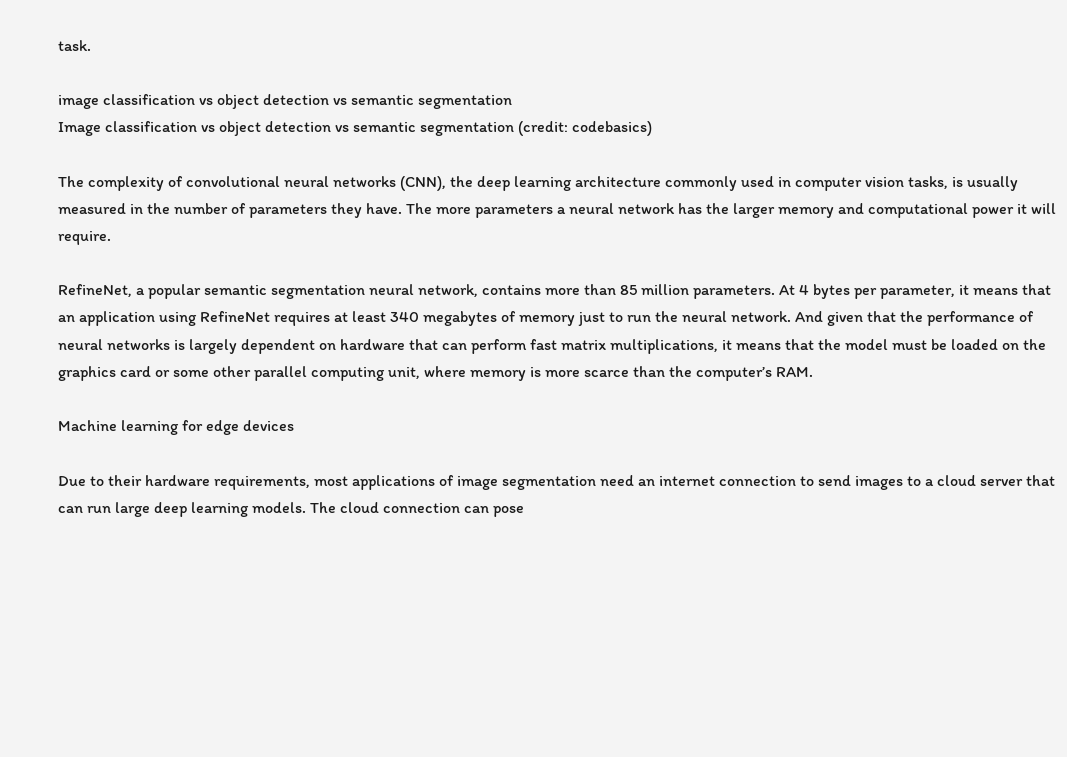task.

image classification vs object detection vs semantic segmentation
Image classification vs object detection vs semantic segmentation (credit: codebasics)

The complexity of convolutional neural networks (CNN), the deep learning architecture commonly used in computer vision tasks, is usually measured in the number of parameters they have. The more parameters a neural network has the larger memory and computational power it will require.

RefineNet, a popular semantic segmentation neural network, contains more than 85 million parameters. At 4 bytes per parameter, it means that an application using RefineNet requires at least 340 megabytes of memory just to run the neural network. And given that the performance of neural networks is largely dependent on hardware that can perform fast matrix multiplications, it means that the model must be loaded on the graphics card or some other parallel computing unit, where memory is more scarce than the computer’s RAM.

Machine learning for edge devices

Due to their hardware requirements, most applications of image segmentation need an internet connection to send images to a cloud server that can run large deep learning models. The cloud connection can pose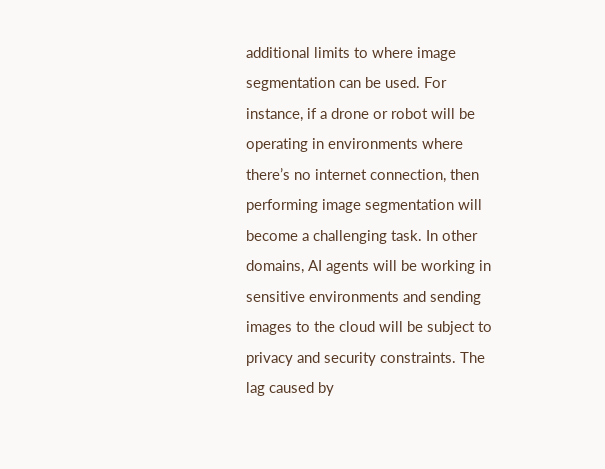additional limits to where image segmentation can be used. For instance, if a drone or robot will be operating in environments where there’s no internet connection, then performing image segmentation will become a challenging task. In other domains, AI agents will be working in sensitive environments and sending images to the cloud will be subject to privacy and security constraints. The lag caused by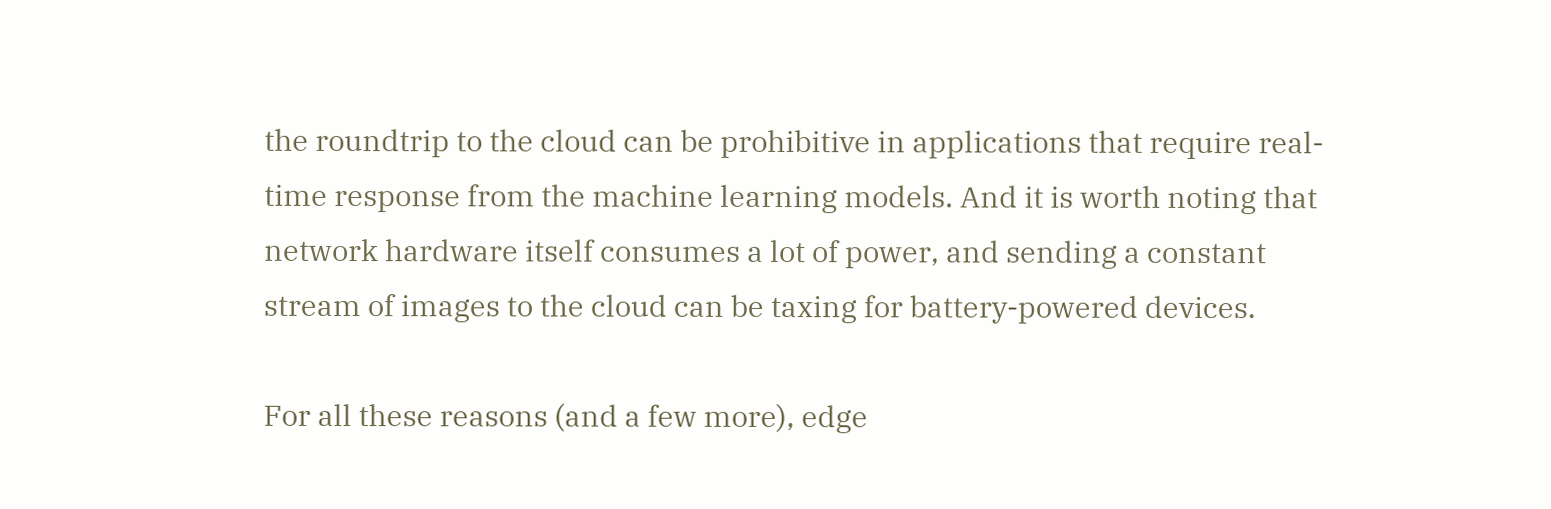the roundtrip to the cloud can be prohibitive in applications that require real-time response from the machine learning models. And it is worth noting that network hardware itself consumes a lot of power, and sending a constant stream of images to the cloud can be taxing for battery-powered devices.

For all these reasons (and a few more), edge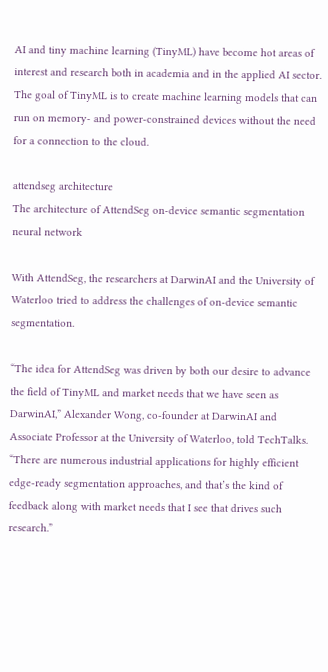AI and tiny machine learning (TinyML) have become hot areas of interest and research both in academia and in the applied AI sector. The goal of TinyML is to create machine learning models that can run on memory- and power-constrained devices without the need for a connection to the cloud.

attendseg architecture
The architecture of AttendSeg on-device semantic segmentation neural network

With AttendSeg, the researchers at DarwinAI and the University of Waterloo tried to address the challenges of on-device semantic segmentation.

“The idea for AttendSeg was driven by both our desire to advance the field of TinyML and market needs that we have seen as DarwinAI,” Alexander Wong, co-founder at DarwinAI and Associate Professor at the University of Waterloo, told TechTalks. “There are numerous industrial applications for highly efficient edge-ready segmentation approaches, and that’s the kind of feedback along with market needs that I see that drives such research.”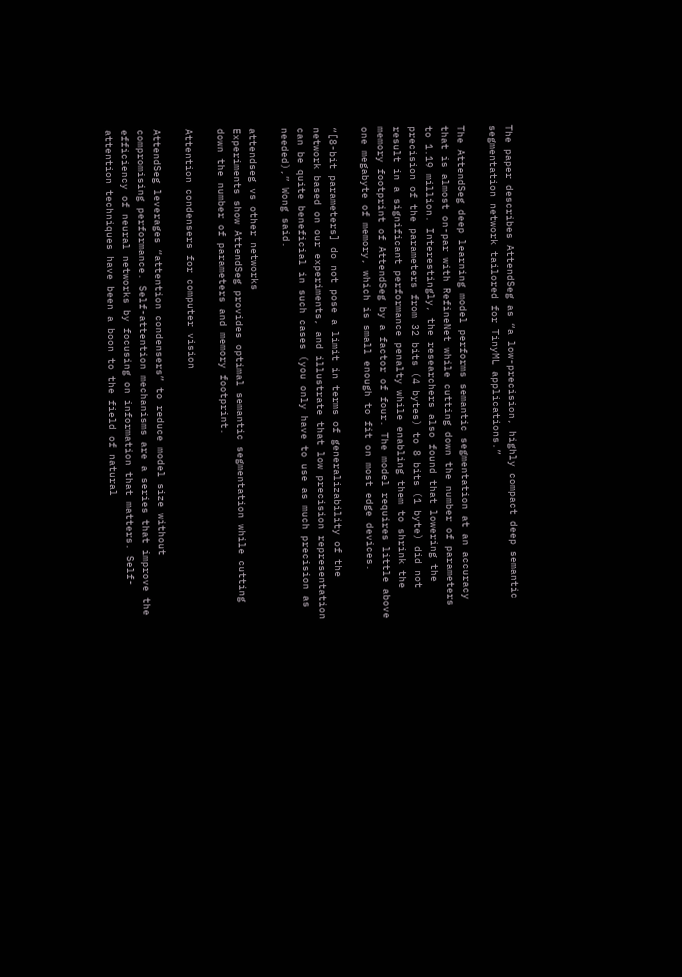The paper describes AttendSeg as “a low-precision, highly compact deep semantic segmentation network tailored for TinyML applications.”

The AttendSeg deep learning model performs semantic segmentation at an accuracy that is almost on-par with RefineNet while cutting down the number of parameters to 1.19 million. Interestingly, the researchers also found that lowering the precision of the parameters from 32 bits (4 bytes) to 8 bits (1 byte) did not result in a significant performance penalty while enabling them to shrink the memory footprint of AttendSeg by a factor of four. The model requires little above one megabyte of memory, which is small enough to fit on most edge devices.

“[8-bit parameters] do not pose a limit in terms of generalizability of the network based on our experiments, and illustrate that low precision representation can be quite beneficial in such cases (you only have to use as much precision as needed),” Wong said.

attendseg vs other networks
Experiments show AttendSeg provides optimal semantic segmentation while cutting down the number of parameters and memory footprint.

Attention condensers for computer vision

AttendSeg leverages “attention condensers” to reduce model size without compromising performance. Self-attention mechanisms are a series that improve the efficiency of neural networks by focusing on information that matters. Self-attention techniques have been a boon to the field of natural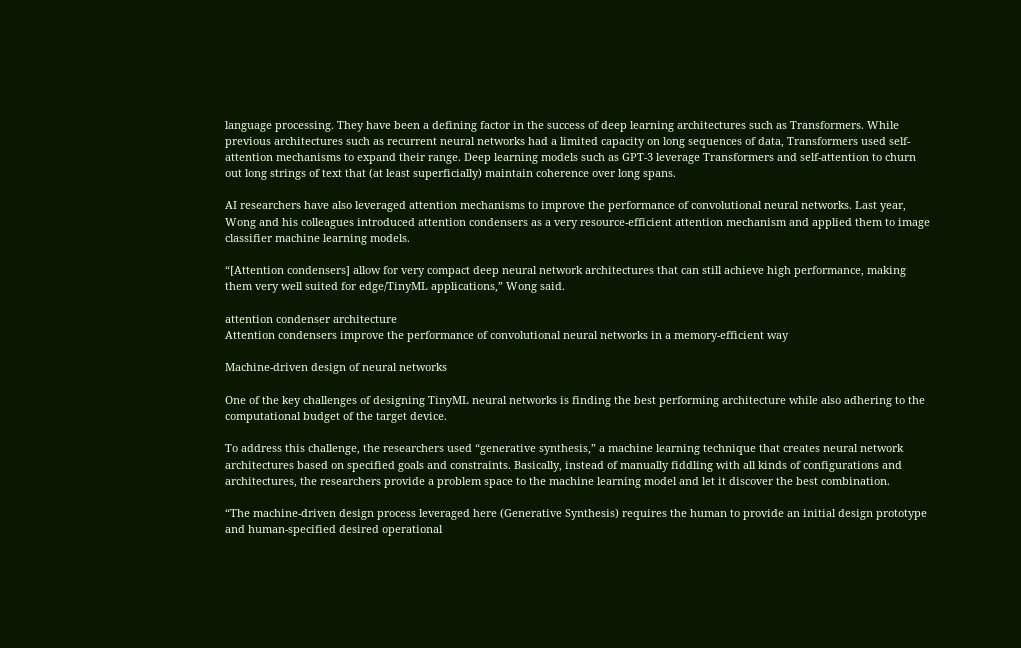language processing. They have been a defining factor in the success of deep learning architectures such as Transformers. While previous architectures such as recurrent neural networks had a limited capacity on long sequences of data, Transformers used self-attention mechanisms to expand their range. Deep learning models such as GPT-3 leverage Transformers and self-attention to churn out long strings of text that (at least superficially) maintain coherence over long spans.

AI researchers have also leveraged attention mechanisms to improve the performance of convolutional neural networks. Last year, Wong and his colleagues introduced attention condensers as a very resource-efficient attention mechanism and applied them to image classifier machine learning models.

“[Attention condensers] allow for very compact deep neural network architectures that can still achieve high performance, making them very well suited for edge/TinyML applications,” Wong said.

attention condenser architecture
Attention condensers improve the performance of convolutional neural networks in a memory-efficient way

Machine-driven design of neural networks

One of the key challenges of designing TinyML neural networks is finding the best performing architecture while also adhering to the computational budget of the target device.

To address this challenge, the researchers used “generative synthesis,” a machine learning technique that creates neural network architectures based on specified goals and constraints. Basically, instead of manually fiddling with all kinds of configurations and architectures, the researchers provide a problem space to the machine learning model and let it discover the best combination.

“The machine-driven design process leveraged here (Generative Synthesis) requires the human to provide an initial design prototype and human-specified desired operational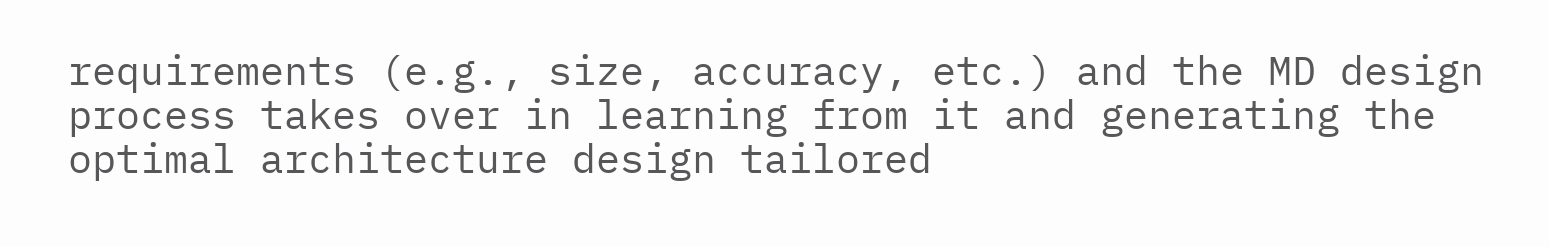requirements (e.g., size, accuracy, etc.) and the MD design process takes over in learning from it and generating the optimal architecture design tailored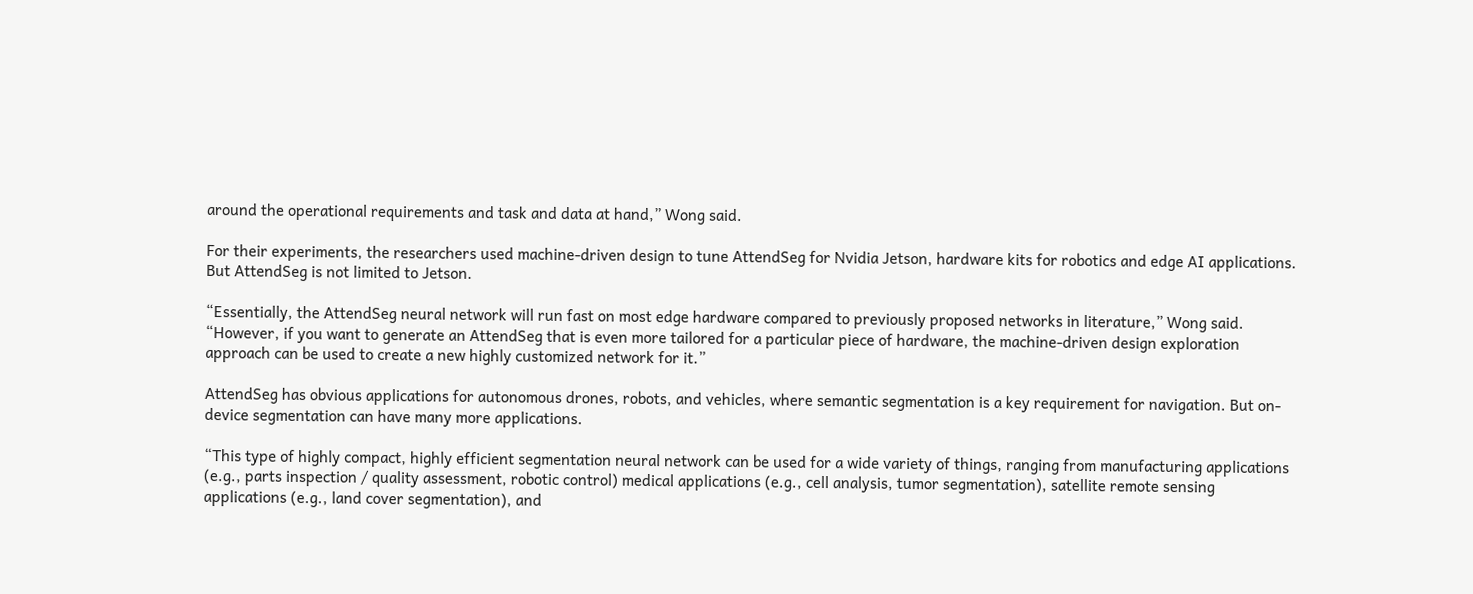around the operational requirements and task and data at hand,” Wong said.

For their experiments, the researchers used machine-driven design to tune AttendSeg for Nvidia Jetson, hardware kits for robotics and edge AI applications. But AttendSeg is not limited to Jetson.

“Essentially, the AttendSeg neural network will run fast on most edge hardware compared to previously proposed networks in literature,” Wong said. “However, if you want to generate an AttendSeg that is even more tailored for a particular piece of hardware, the machine-driven design exploration approach can be used to create a new highly customized network for it.”

AttendSeg has obvious applications for autonomous drones, robots, and vehicles, where semantic segmentation is a key requirement for navigation. But on-device segmentation can have many more applications.

“This type of highly compact, highly efficient segmentation neural network can be used for a wide variety of things, ranging from manufacturing applications (e.g., parts inspection / quality assessment, robotic control) medical applications (e.g., cell analysis, tumor segmentation), satellite remote sensing applications (e.g., land cover segmentation), and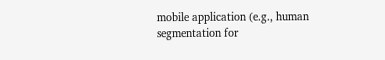mobile application (e.g., human segmentation for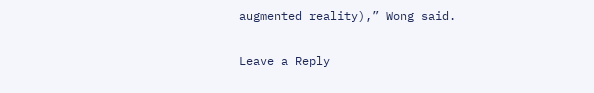augmented reality),” Wong said.

Leave a Reply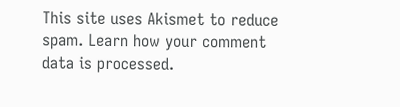This site uses Akismet to reduce spam. Learn how your comment data is processed.